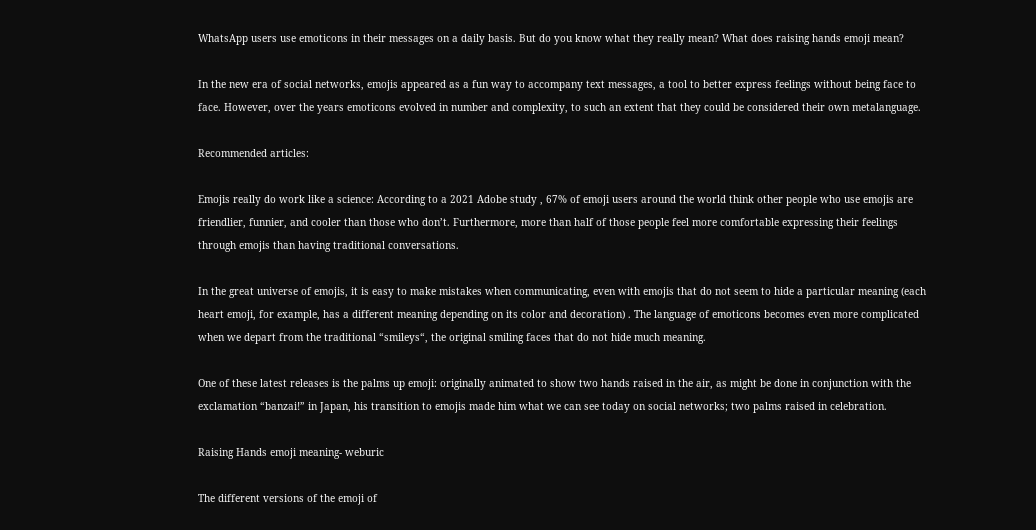WhatsApp users use emoticons in their messages on a daily basis. But do you know what they really mean? What does raising hands emoji mean?

In the new era of social networks, emojis appeared as a fun way to accompany text messages, a tool to better express feelings without being face to face. However, over the years emoticons evolved in number and complexity, to such an extent that they could be considered their own metalanguage.

Recommended articles:

Emojis really do work like a science: According to a 2021 Adobe study , 67% of emoji users around the world think other people who use emojis are friendlier, funnier, and cooler than those who don’t. Furthermore, more than half of those people feel more comfortable expressing their feelings through emojis than having traditional conversations.

In the great universe of emojis, it is easy to make mistakes when communicating, even with emojis that do not seem to hide a particular meaning (each heart emoji, for example, has a different meaning depending on its color and decoration) . The language of emoticons becomes even more complicated when we depart from the traditional “smileys“, the original smiling faces that do not hide much meaning.

One of these latest releases is the palms up emoji: originally animated to show two hands raised in the air, as might be done in conjunction with the exclamation “banzai!” in Japan, his transition to emojis made him what we can see today on social networks; two palms raised in celebration.

Raising Hands emoji meaning- weburic

The different versions of the emoji of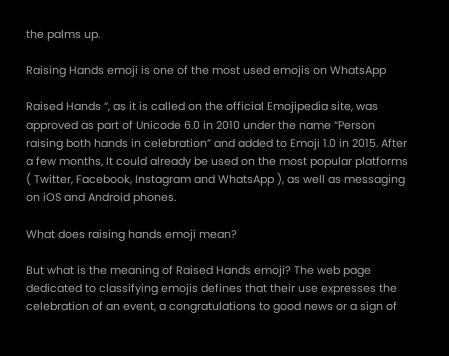the palms up.

Raising Hands emoji is one of the most used emojis on WhatsApp

Raised Hands “, as it is called on the official Emojipedia site, was approved as part of Unicode 6.0 in 2010 under the name “Person raising both hands in celebration” and added to Emoji 1.0 in 2015. After a few months, It could already be used on the most popular platforms ( Twitter, Facebook, Instagram and WhatsApp ), as well as messaging on iOS and Android phones.

What does raising hands emoji mean?

But what is the meaning of Raised Hands emoji? The web page dedicated to classifying emojis defines that their use expresses the celebration of an event, a congratulations to good news or a sign of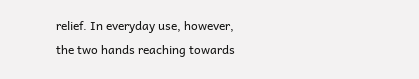relief. In everyday use, however, the two hands reaching towards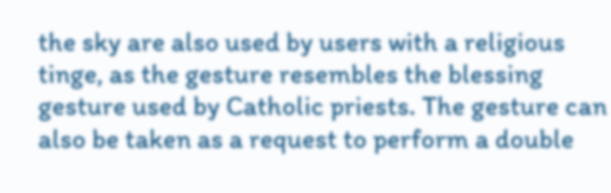the sky are also used by users with a religious tinge, as the gesture resembles the blessing gesture used by Catholic priests. The gesture can also be taken as a request to perform a double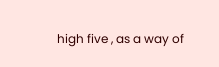high five , as a way of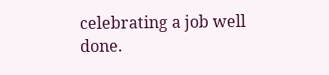celebrating a job well done.